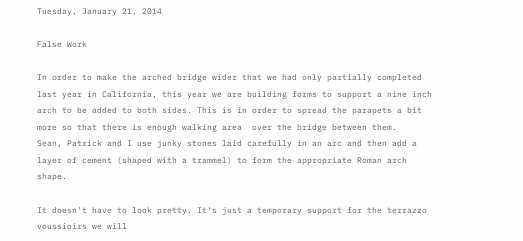Tuesday, January 21, 2014

False Work

In order to make the arched bridge wider that we had only partially completed last year in California, this year we are building forms to support a nine inch arch to be added to both sides. This is in order to spread the parapets a bit more so that there is enough walking area  over the bridge between them.
Sean, Patrick and I use junky stones laid carefully in an arc and then add a layer of cement (shaped with a trammel) to form the appropriate Roman arch shape.

It doesn't have to look pretty. It's just a temporary support for the terrazzo voussioirs we will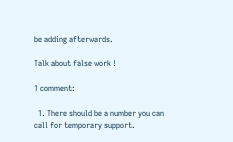be adding afterwards.

Talk about false work !

1 comment:

  1. There should be a number you can call for temporary support.